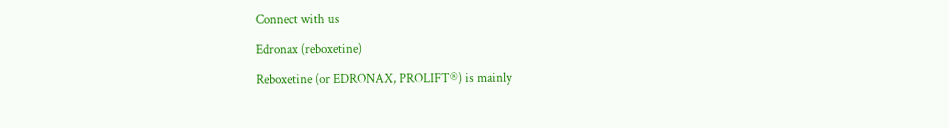Connect with us

Edronax (reboxetine)

Reboxetine (or EDRONAX, PROLIFT®) is mainly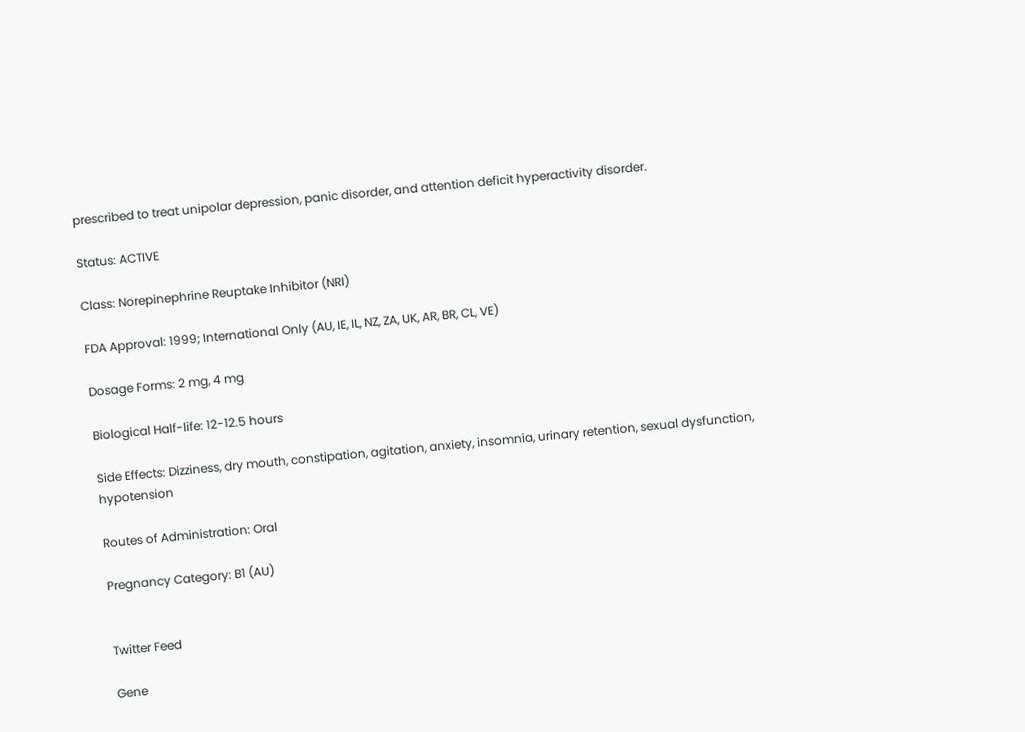prescribed to treat unipolar depression, panic disorder, and attention deficit hyperactivity disorder.

Status: ACTIVE

Class: Norepinephrine Reuptake Inhibitor (NRI)

FDA Approval: 1999; International Only (AU, IE, IL, NZ, ZA, UK, AR, BR, CL, VE)

Dosage Forms: 2 mg, 4 mg

Biological Half-life: 12-12.5 hours

Side Effects: Dizziness, dry mouth, constipation, agitation, anxiety, insomnia, urinary retention, sexual dysfunction, hypotension

Routes of Administration: Oral

Pregnancy Category: B1 (AU)


Twitter Feed

Gene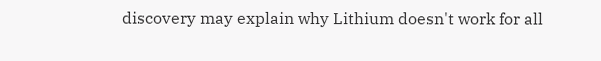discovery may explain why Lithium doesn't work for all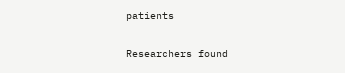patients

Researchers found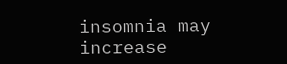insomnia may increase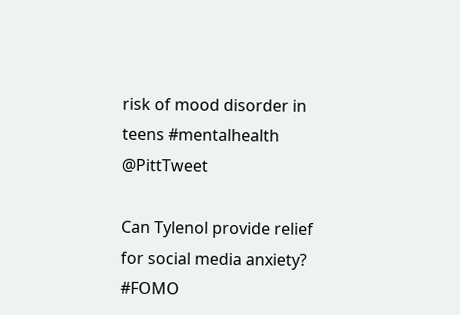risk of mood disorder in teens #mentalhealth @PittTweet

Can Tylenol provide relief for social media anxiety? #FOMO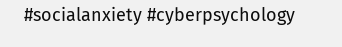#socialanxiety #cyberpsychology